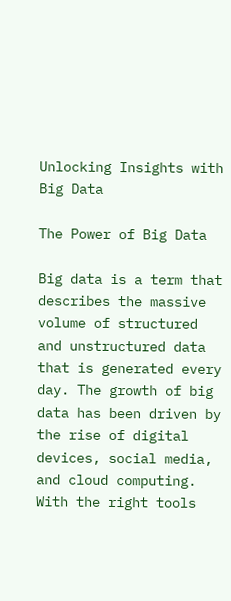Unlocking Insights with Big Data

The Power of Big Data

Big data is a term that describes the massive volume of structured and unstructured data that is generated every day. The growth of big data has been driven by the rise of digital devices, social media, and cloud computing. With the right tools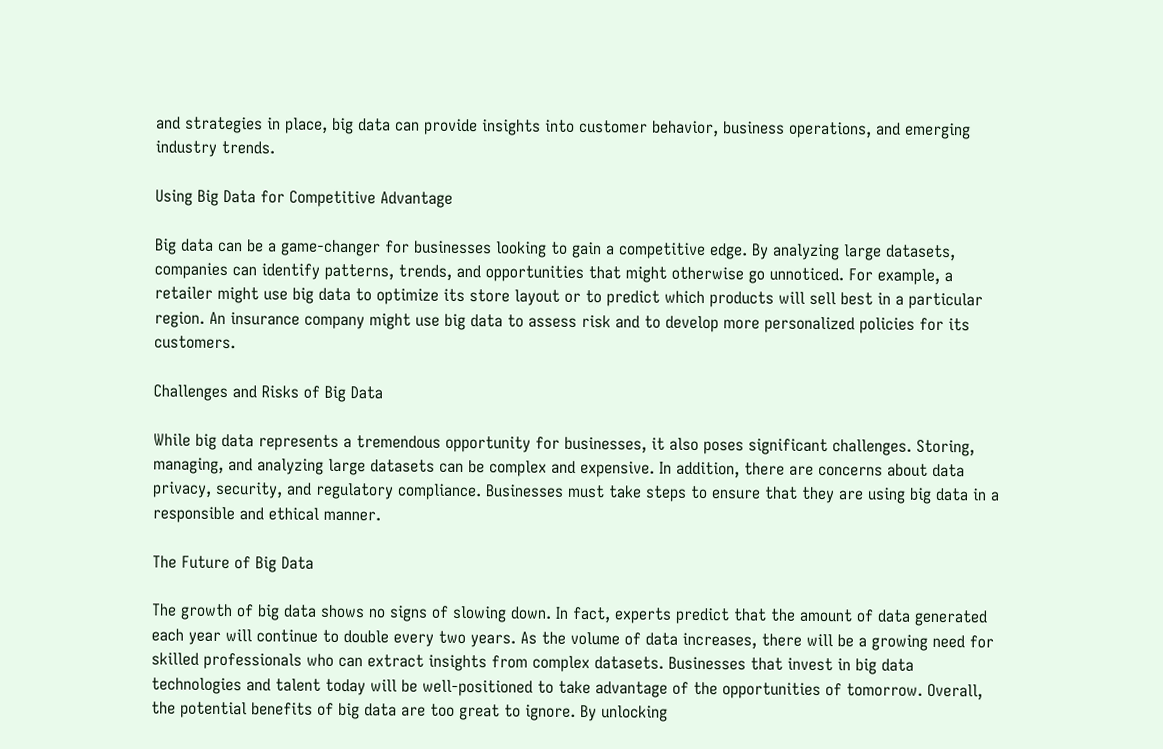and strategies in place, big data can provide insights into customer behavior, business operations, and emerging industry trends.

Using Big Data for Competitive Advantage

Big data can be a game-changer for businesses looking to gain a competitive edge. By analyzing large datasets, companies can identify patterns, trends, and opportunities that might otherwise go unnoticed. For example, a retailer might use big data to optimize its store layout or to predict which products will sell best in a particular region. An insurance company might use big data to assess risk and to develop more personalized policies for its customers.

Challenges and Risks of Big Data

While big data represents a tremendous opportunity for businesses, it also poses significant challenges. Storing, managing, and analyzing large datasets can be complex and expensive. In addition, there are concerns about data privacy, security, and regulatory compliance. Businesses must take steps to ensure that they are using big data in a responsible and ethical manner.

The Future of Big Data

The growth of big data shows no signs of slowing down. In fact, experts predict that the amount of data generated each year will continue to double every two years. As the volume of data increases, there will be a growing need for skilled professionals who can extract insights from complex datasets. Businesses that invest in big data technologies and talent today will be well-positioned to take advantage of the opportunities of tomorrow. Overall, the potential benefits of big data are too great to ignore. By unlocking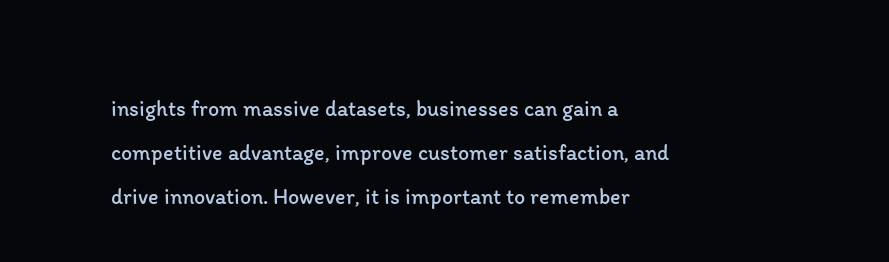insights from massive datasets, businesses can gain a competitive advantage, improve customer satisfaction, and drive innovation. However, it is important to remember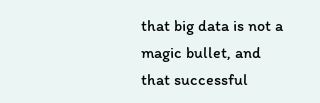that big data is not a magic bullet, and that successful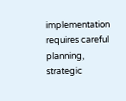implementation requires careful planning, strategic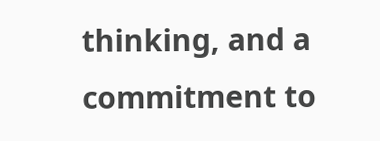thinking, and a commitment to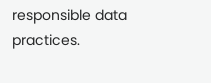responsible data practices.